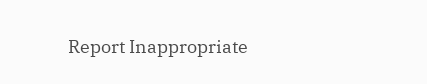Report Inappropriate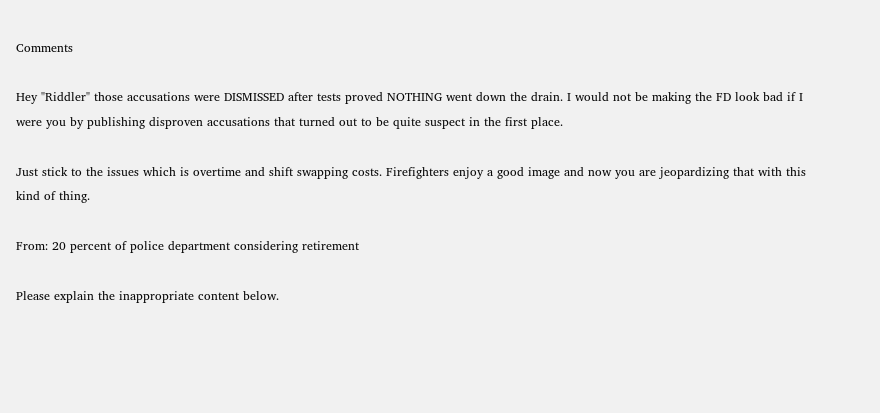Comments

Hey "Riddler" those accusations were DISMISSED after tests proved NOTHING went down the drain. I would not be making the FD look bad if I were you by publishing disproven accusations that turned out to be quite suspect in the first place.

Just stick to the issues which is overtime and shift swapping costs. Firefighters enjoy a good image and now you are jeopardizing that with this kind of thing.

From: 20 percent of police department considering retirement

Please explain the inappropriate content below.